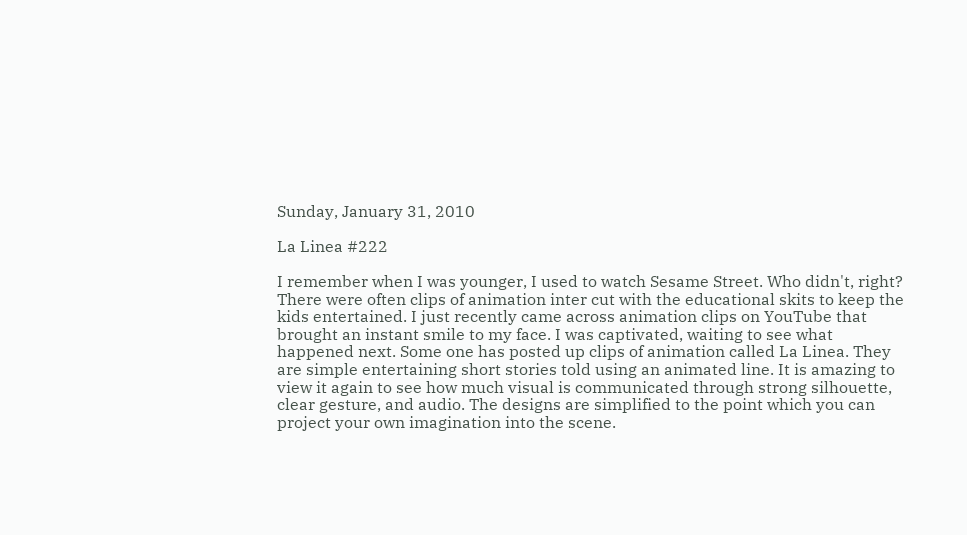Sunday, January 31, 2010

La Linea #222

I remember when I was younger, I used to watch Sesame Street. Who didn't, right? There were often clips of animation inter cut with the educational skits to keep the kids entertained. I just recently came across animation clips on YouTube that brought an instant smile to my face. I was captivated, waiting to see what happened next. Some one has posted up clips of animation called La Linea. They are simple entertaining short stories told using an animated line. It is amazing to view it again to see how much visual is communicated through strong silhouette, clear gesture, and audio. The designs are simplified to the point which you can project your own imagination into the scene.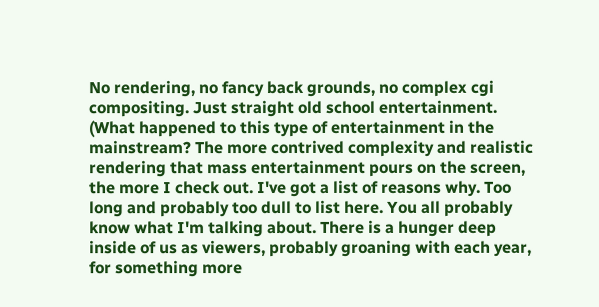No rendering, no fancy back grounds, no complex cgi compositing. Just straight old school entertainment. (What happened to this type of entertainment in the mainstream? The more contrived complexity and realistic rendering that mass entertainment pours on the screen, the more I check out. I've got a list of reasons why. Too long and probably too dull to list here. You all probably know what I'm talking about. There is a hunger deep inside of us as viewers, probably groaning with each year, for something more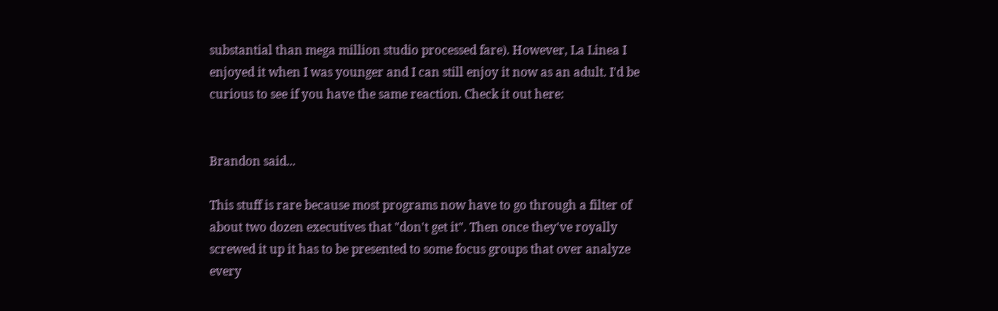substantial than mega million studio processed fare). However, La Linea I enjoyed it when I was younger and I can still enjoy it now as an adult. I'd be curious to see if you have the same reaction. Check it out here:


Brandon said...

This stuff is rare because most programs now have to go through a filter of about two dozen executives that "don't get it". Then once they've royally screwed it up it has to be presented to some focus groups that over analyze every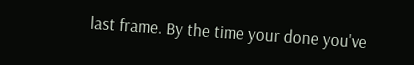last frame. By the time your done you've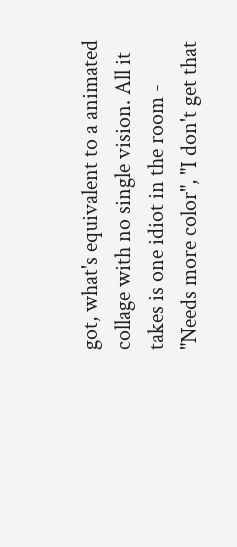got, what's equivalent to a animated collage with no single vision. All it takes is one idiot in the room - "Needs more color", "I don't get that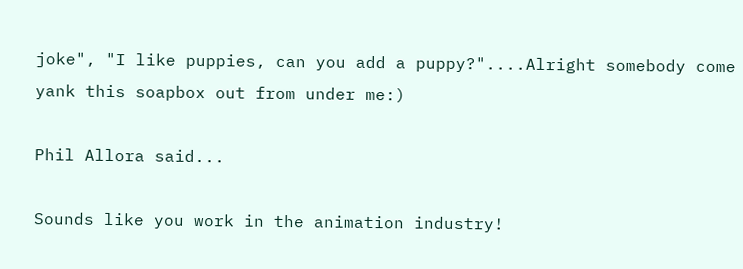joke", "I like puppies, can you add a puppy?"....Alright somebody come yank this soapbox out from under me:)

Phil Allora said...

Sounds like you work in the animation industry!